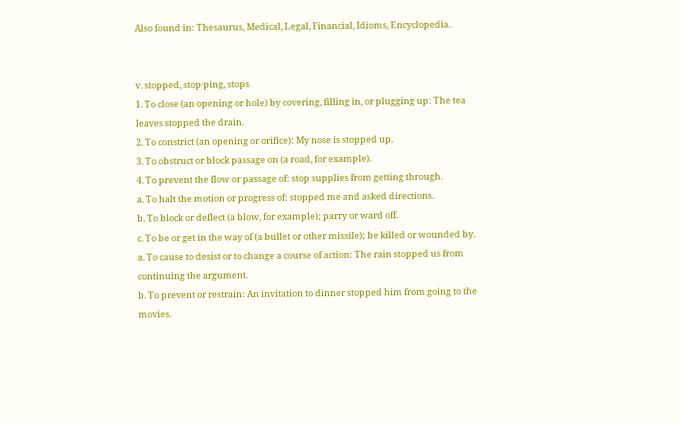Also found in: Thesaurus, Medical, Legal, Financial, Idioms, Encyclopedia.


v. stopped, stop·ping, stops
1. To close (an opening or hole) by covering, filling in, or plugging up: The tea leaves stopped the drain.
2. To constrict (an opening or orifice): My nose is stopped up.
3. To obstruct or block passage on (a road, for example).
4. To prevent the flow or passage of: stop supplies from getting through.
a. To halt the motion or progress of: stopped me and asked directions.
b. To block or deflect (a blow, for example); parry or ward off.
c. To be or get in the way of (a bullet or other missile); be killed or wounded by.
a. To cause to desist or to change a course of action: The rain stopped us from continuing the argument.
b. To prevent or restrain: An invitation to dinner stopped him from going to the movies.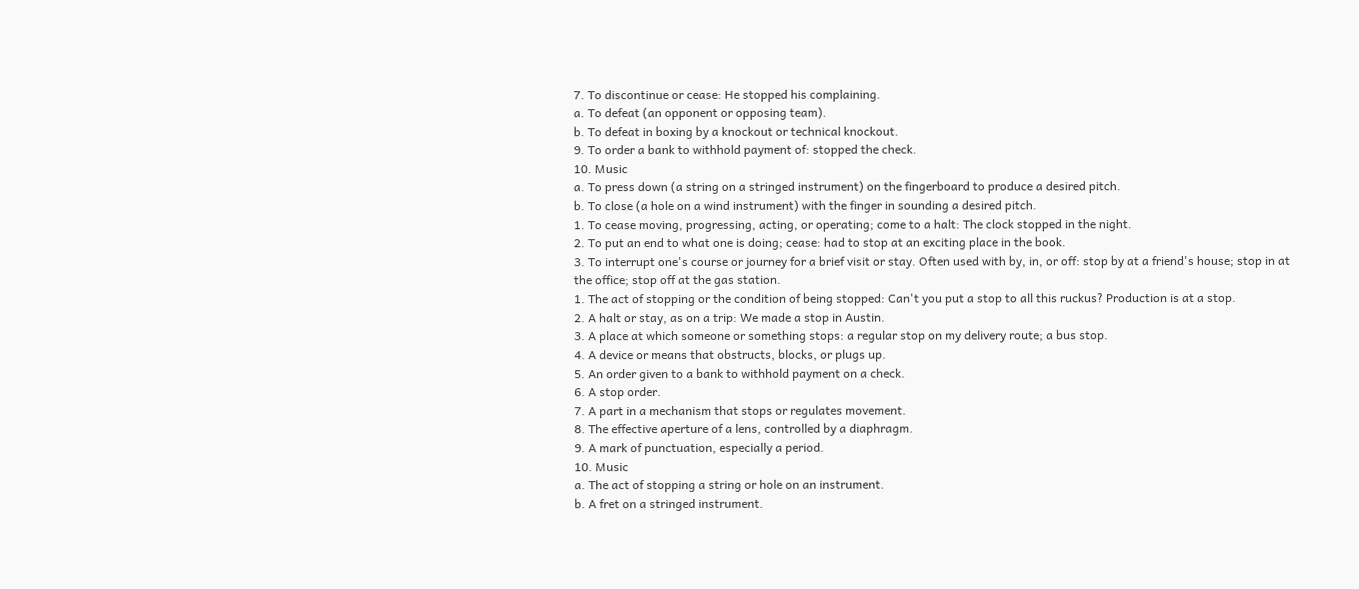7. To discontinue or cease: He stopped his complaining.
a. To defeat (an opponent or opposing team).
b. To defeat in boxing by a knockout or technical knockout.
9. To order a bank to withhold payment of: stopped the check.
10. Music
a. To press down (a string on a stringed instrument) on the fingerboard to produce a desired pitch.
b. To close (a hole on a wind instrument) with the finger in sounding a desired pitch.
1. To cease moving, progressing, acting, or operating; come to a halt: The clock stopped in the night.
2. To put an end to what one is doing; cease: had to stop at an exciting place in the book.
3. To interrupt one's course or journey for a brief visit or stay. Often used with by, in, or off: stop by at a friend's house; stop in at the office; stop off at the gas station.
1. The act of stopping or the condition of being stopped: Can't you put a stop to all this ruckus? Production is at a stop.
2. A halt or stay, as on a trip: We made a stop in Austin.
3. A place at which someone or something stops: a regular stop on my delivery route; a bus stop.
4. A device or means that obstructs, blocks, or plugs up.
5. An order given to a bank to withhold payment on a check.
6. A stop order.
7. A part in a mechanism that stops or regulates movement.
8. The effective aperture of a lens, controlled by a diaphragm.
9. A mark of punctuation, especially a period.
10. Music
a. The act of stopping a string or hole on an instrument.
b. A fret on a stringed instrument.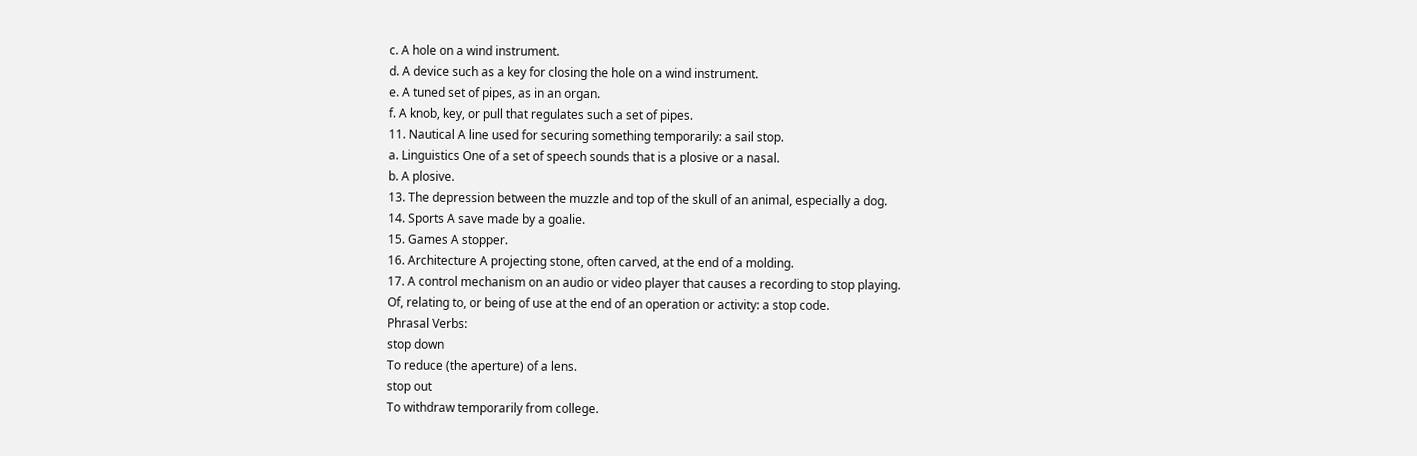c. A hole on a wind instrument.
d. A device such as a key for closing the hole on a wind instrument.
e. A tuned set of pipes, as in an organ.
f. A knob, key, or pull that regulates such a set of pipes.
11. Nautical A line used for securing something temporarily: a sail stop.
a. Linguistics One of a set of speech sounds that is a plosive or a nasal.
b. A plosive.
13. The depression between the muzzle and top of the skull of an animal, especially a dog.
14. Sports A save made by a goalie.
15. Games A stopper.
16. Architecture A projecting stone, often carved, at the end of a molding.
17. A control mechanism on an audio or video player that causes a recording to stop playing.
Of, relating to, or being of use at the end of an operation or activity: a stop code.
Phrasal Verbs:
stop down
To reduce (the aperture) of a lens.
stop out
To withdraw temporarily from college.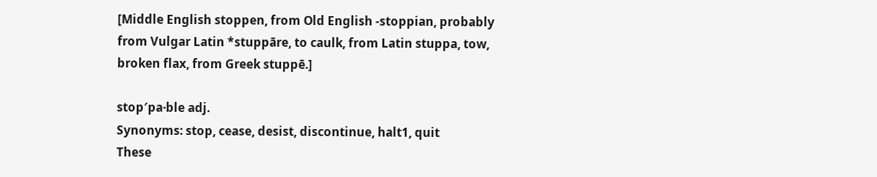[Middle English stoppen, from Old English -stoppian, probably from Vulgar Latin *stuppāre, to caulk, from Latin stuppa, tow, broken flax, from Greek stuppē.]

stop′pa·ble adj.
Synonyms: stop, cease, desist, discontinue, halt1, quit
These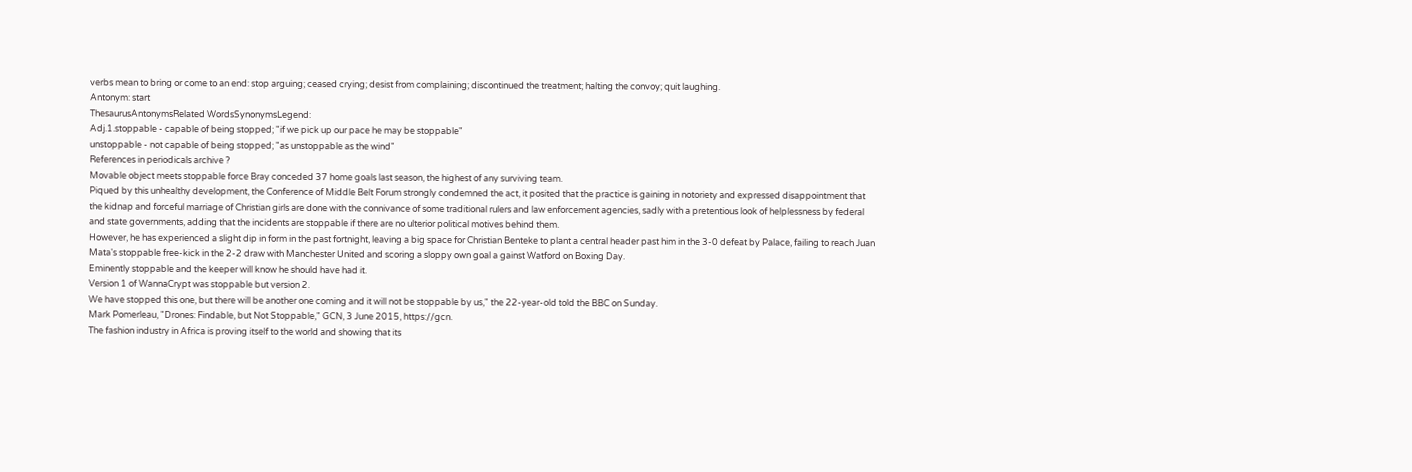verbs mean to bring or come to an end: stop arguing; ceased crying; desist from complaining; discontinued the treatment; halting the convoy; quit laughing.
Antonym: start
ThesaurusAntonymsRelated WordsSynonymsLegend:
Adj.1.stoppable - capable of being stopped; "if we pick up our pace he may be stoppable"
unstoppable - not capable of being stopped; "as unstoppable as the wind"
References in periodicals archive ?
Movable object meets stoppable force Bray conceded 37 home goals last season, the highest of any surviving team.
Piqued by this unhealthy development, the Conference of Middle Belt Forum strongly condemned the act, it posited that the practice is gaining in notoriety and expressed disappointment that the kidnap and forceful marriage of Christian girls are done with the connivance of some traditional rulers and law enforcement agencies, sadly with a pretentious look of helplessness by federal and state governments, adding that the incidents are stoppable if there are no ulterior political motives behind them.
However, he has experienced a slight dip in form in the past fortnight, leaving a big space for Christian Benteke to plant a central header past him in the 3-0 defeat by Palace, failing to reach Juan Mata's stoppable free-kick in the 2-2 draw with Manchester United and scoring a sloppy own goal a gainst Watford on Boxing Day.
Eminently stoppable and the keeper will know he should have had it.
Version 1 of WannaCrypt was stoppable but version 2.
We have stopped this one, but there will be another one coming and it will not be stoppable by us," the 22-year-old told the BBC on Sunday.
Mark Pomerleau, "Drones: Findable, but Not Stoppable," GCN, 3 June 2015, https://gcn.
The fashion industry in Africa is proving itself to the world and showing that its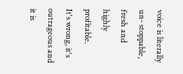voice is literally un- stoppable, fresh and highly profitable.
It's wrong, it's outrageous and it is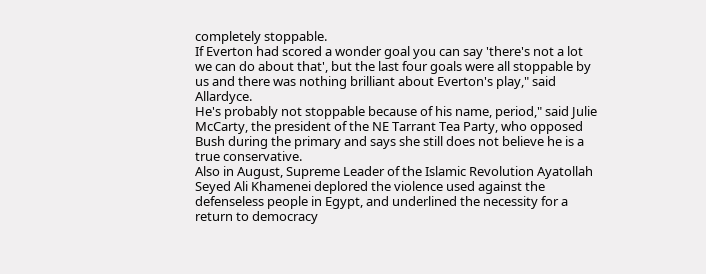completely stoppable.
If Everton had scored a wonder goal you can say 'there's not a lot we can do about that', but the last four goals were all stoppable by us and there was nothing brilliant about Everton's play," said Allardyce.
He's probably not stoppable because of his name, period," said Julie McCarty, the president of the NE Tarrant Tea Party, who opposed Bush during the primary and says she still does not believe he is a true conservative.
Also in August, Supreme Leader of the Islamic Revolution Ayatollah Seyed Ali Khamenei deplored the violence used against the defenseless people in Egypt, and underlined the necessity for a return to democracy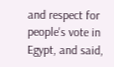and respect for people's vote in Egypt, and said,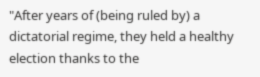"After years of (being ruled by) a dictatorial regime, they held a healthy election thanks to the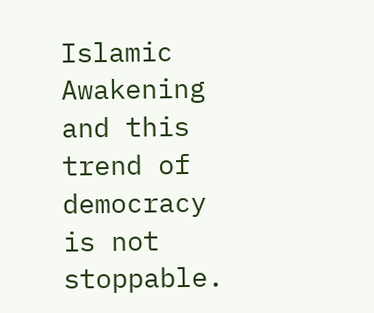Islamic Awakening and this trend of democracy is not stoppable.